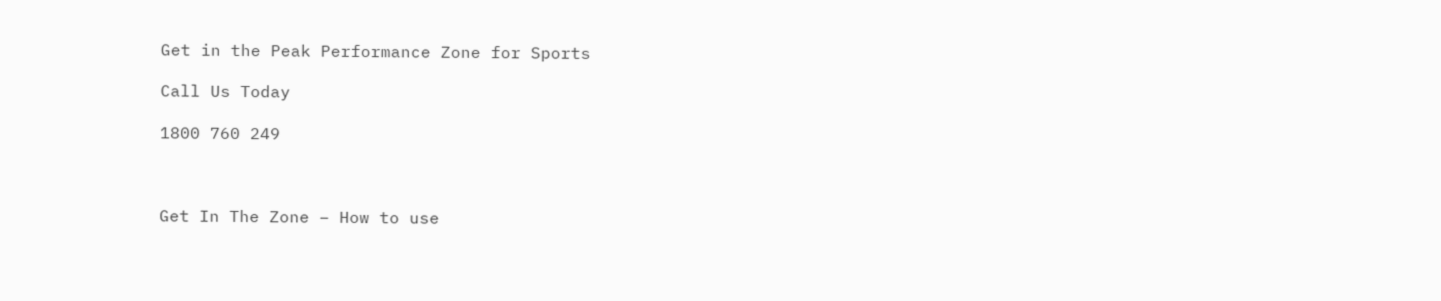Get in the Peak Performance Zone for Sports

Call Us Today

1800 760 249



Get In The Zone – How to use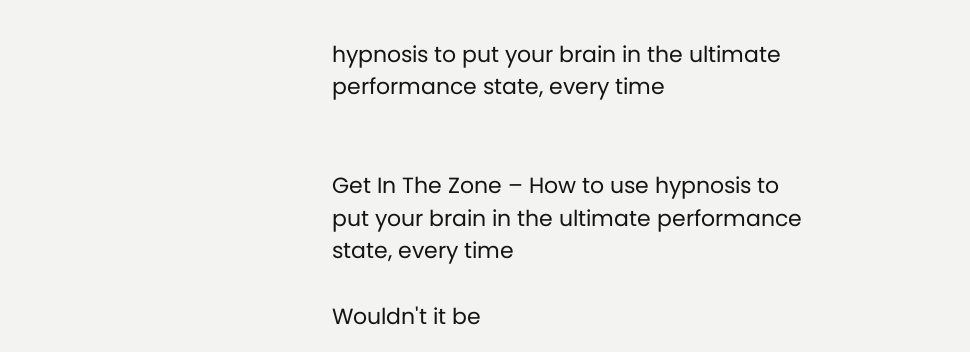hypnosis to put your brain in the ultimate performance state, every time


Get In The Zone – How to use hypnosis to put your brain in the ultimate performance state, every time

Wouldn't it be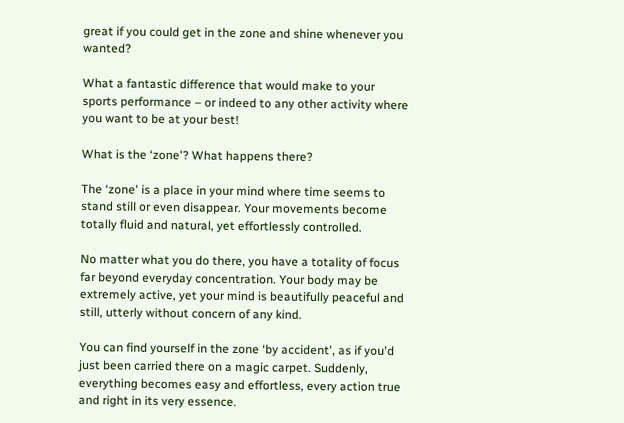great if you could get in the zone and shine whenever you wanted?

What a fantastic difference that would make to your sports performance – or indeed to any other activity where you want to be at your best!

What is the ‘zone'? What happens there?

The ‘zone' is a place in your mind where time seems to stand still or even disappear. Your movements become totally fluid and natural, yet effortlessly controlled.

No matter what you do there, you have a totality of focus far beyond everyday concentration. Your body may be extremely active, yet your mind is beautifully peaceful and still, utterly without concern of any kind.

You can find yourself in the zone ‘by accident', as if you'd just been carried there on a magic carpet. Suddenly, everything becomes easy and effortless, every action true and right in its very essence.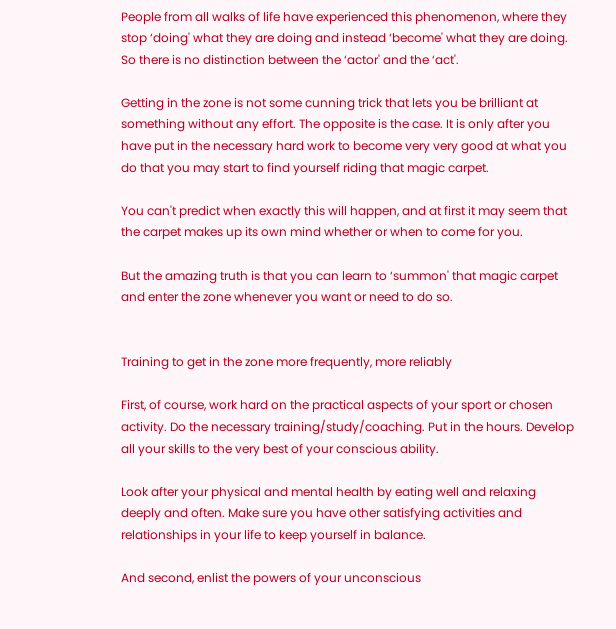People from all walks of life have experienced this phenomenon, where they stop ‘doing' what they are doing and instead ‘become' what they are doing. So there is no distinction between the ‘actor' and the ‘act'.

Getting in the zone is not some cunning trick that lets you be brilliant at something without any effort. The opposite is the case. It is only after you have put in the necessary hard work to become very very good at what you do that you may start to find yourself riding that magic carpet.

You can't predict when exactly this will happen, and at first it may seem that the carpet makes up its own mind whether or when to come for you.

But the amazing truth is that you can learn to ‘summon' that magic carpet and enter the zone whenever you want or need to do so.


Training to get in the zone more frequently, more reliably

First, of course, work hard on the practical aspects of your sport or chosen activity. Do the necessary training/study/coaching. Put in the hours. Develop all your skills to the very best of your conscious ability.

Look after your physical and mental health by eating well and relaxing deeply and often. Make sure you have other satisfying activities and relationships in your life to keep yourself in balance.

And second, enlist the powers of your unconscious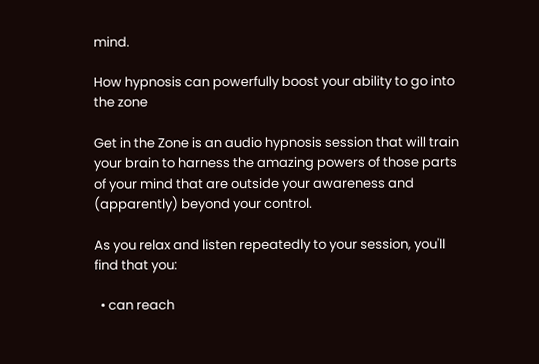mind.

How hypnosis can powerfully boost your ability to go into the zone

Get in the Zone is an audio hypnosis session that will train your brain to harness the amazing powers of those parts of your mind that are outside your awareness and (apparently) beyond your control.

As you relax and listen repeatedly to your session, you'll find that you:

  • can reach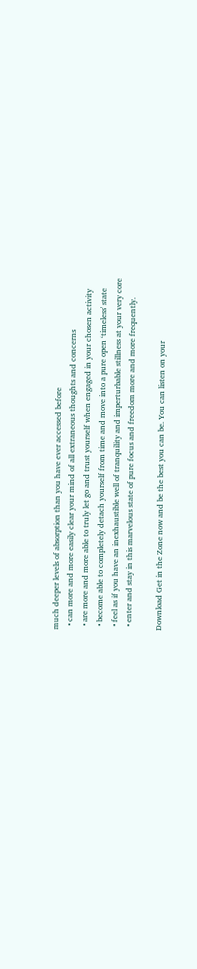much deeper levels of absorption than you have ever accessed before
  • can more and more easily clear your mind of all extraneous thoughts and concerns
  • are more and more able to truly let go and trust yourself when engaged in your chosen activity
  • become able to completely detach yourself from time and move into a pure open ‘timeless' state
  • feel as if you have an inexhaustible well of tranquility and imperturbable stillness at your very core
  • enter and stay in this marvelous state of pure focus and freedom more and more frequently.

Download Get in the Zone now and be the best you can be. You can listen on your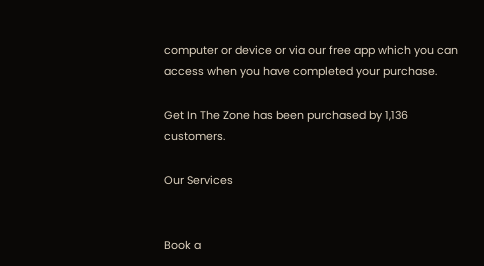computer or device or via our free app which you can access when you have completed your purchase.

Get In The Zone has been purchased by 1,136 customers.

Our Services


Book a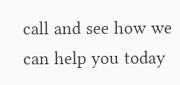call and see how we can help you today